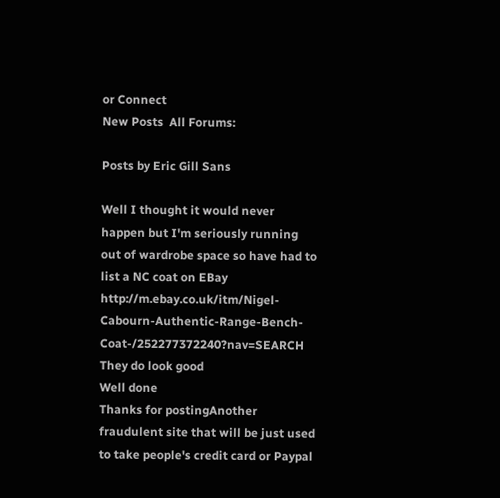or Connect
New Posts  All Forums:

Posts by Eric Gill Sans

Well I thought it would never happen but I'm seriously running out of wardrobe space so have had to list a NC coat on EBay http://m.ebay.co.uk/itm/Nigel-Cabourn-Authentic-Range-Bench-Coat-/252277372240?nav=SEARCH
They do look good
Well done
Thanks for postingAnother fraudulent site that will be just used to take people's credit card or Paypal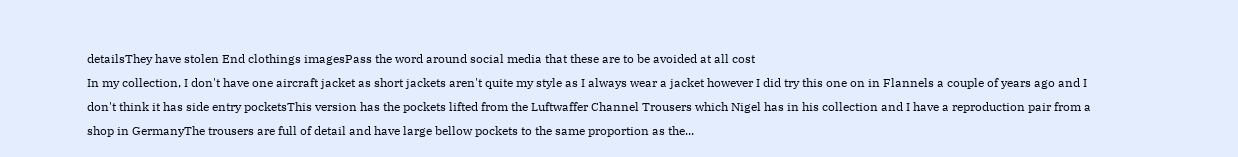detailsThey have stolen End clothings imagesPass the word around social media that these are to be avoided at all cost
In my collection, I don't have one aircraft jacket as short jackets aren't quite my style as I always wear a jacket however I did try this one on in Flannels a couple of years ago and I don't think it has side entry pocketsThis version has the pockets lifted from the Luftwaffer Channel Trousers which Nigel has in his collection and I have a reproduction pair from a shop in GermanyThe trousers are full of detail and have large bellow pockets to the same proportion as the...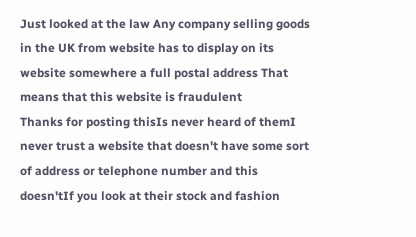Just looked at the law Any company selling goods in the UK from website has to display on its website somewhere a full postal address That means that this website is fraudulent
Thanks for posting thisIs never heard of themI never trust a website that doesn't have some sort of address or telephone number and this doesn'tIf you look at their stock and fashion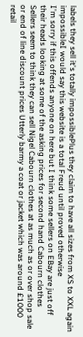labels they sell it's totally impossiblePlus they claim to have all sizes from XS to XXL again impossibleI would say this website is a total Freud until proved otherwise
I'm sorry if this offends anyone on here but I think some sellers on EBay are just off their heads looking at some of the asking prices for second hand Cabourn clothes Sellers seem to think they can sell Nigel Cabourn clothes at as much as or over shop sale or end of line discount prices Utterly barmy a coat or jacket which was around £1000 retail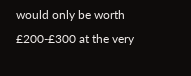would only be worth £200-£300 at the very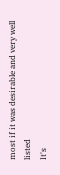most if it was desirable and very well listed
It's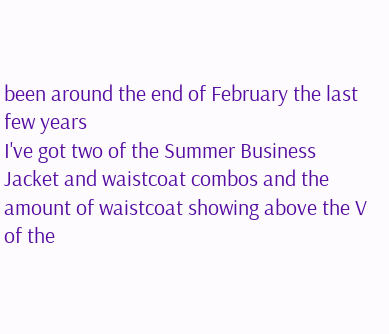been around the end of February the last few years
I've got two of the Summer Business Jacket and waistcoat combos and the amount of waistcoat showing above the V of the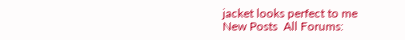jacket looks perfect to me
New Posts  All Forums: